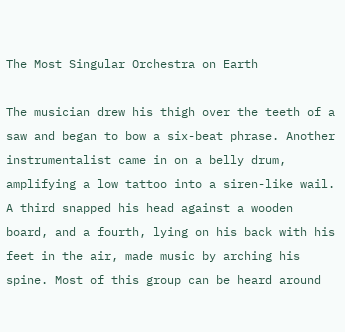The Most Singular Orchestra on Earth

The musician drew his thigh over the teeth of a saw and began to bow a six-beat phrase. Another instrumentalist came in on a belly drum, amplifying a low tattoo into a siren-like wail. A third snapped his head against a wooden board, and a fourth, lying on his back with his feet in the air, made music by arching his spine. Most of this group can be heard around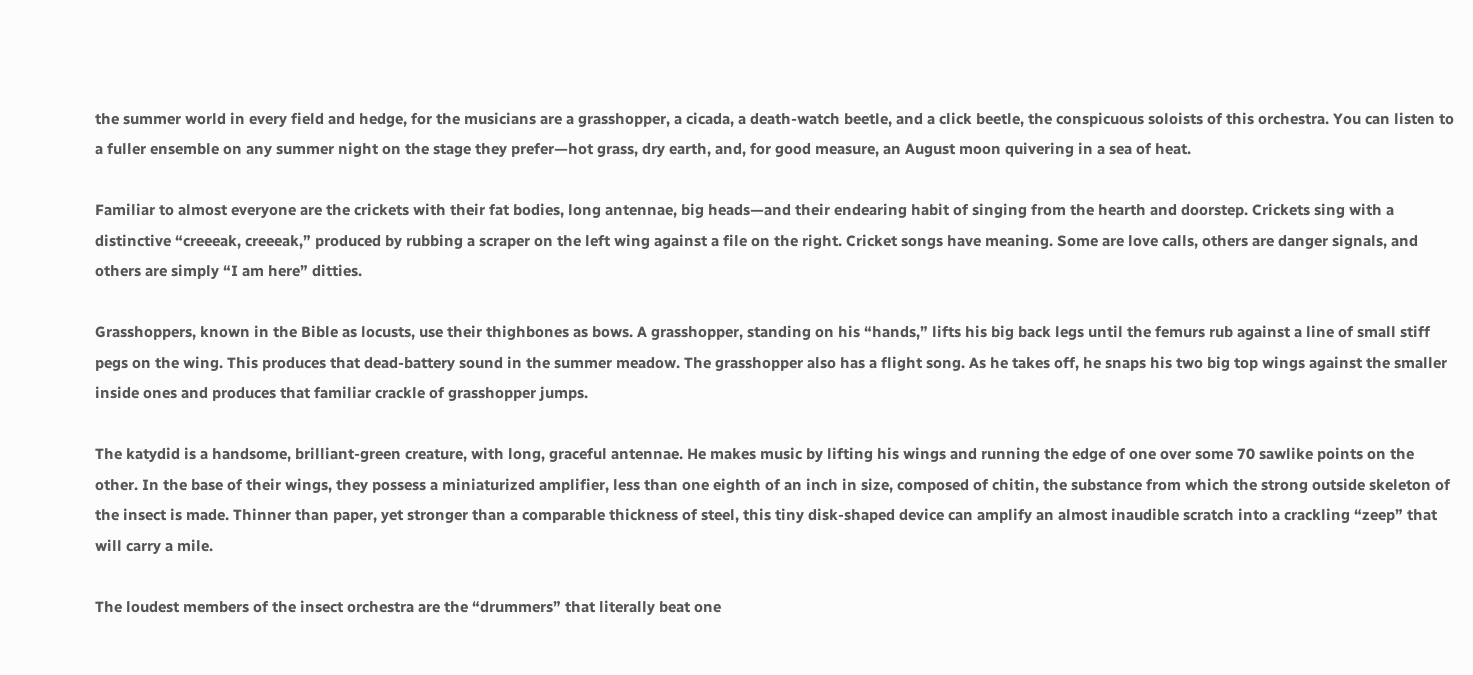the summer world in every field and hedge, for the musicians are a grasshopper, a cicada, a death-watch beetle, and a click beetle, the conspicuous soloists of this orchestra. You can listen to a fuller ensemble on any summer night on the stage they prefer—hot grass, dry earth, and, for good measure, an August moon quivering in a sea of heat.

Familiar to almost everyone are the crickets with their fat bodies, long antennae, big heads—and their endearing habit of singing from the hearth and doorstep. Crickets sing with a distinctive “creeeak, creeeak,” produced by rubbing a scraper on the left wing against a file on the right. Cricket songs have meaning. Some are love calls, others are danger signals, and others are simply “I am here” ditties.

Grasshoppers, known in the Bible as locusts, use their thighbones as bows. A grasshopper, standing on his “hands,” lifts his big back legs until the femurs rub against a line of small stiff pegs on the wing. This produces that dead-battery sound in the summer meadow. The grasshopper also has a flight song. As he takes off, he snaps his two big top wings against the smaller inside ones and produces that familiar crackle of grasshopper jumps.

The katydid is a handsome, brilliant-green creature, with long, graceful antennae. He makes music by lifting his wings and running the edge of one over some 70 sawlike points on the other. In the base of their wings, they possess a miniaturized amplifier, less than one eighth of an inch in size, composed of chitin, the substance from which the strong outside skeleton of the insect is made. Thinner than paper, yet stronger than a comparable thickness of steel, this tiny disk-shaped device can amplify an almost inaudible scratch into a crackling “zeep” that will carry a mile.

The loudest members of the insect orchestra are the “drummers” that literally beat one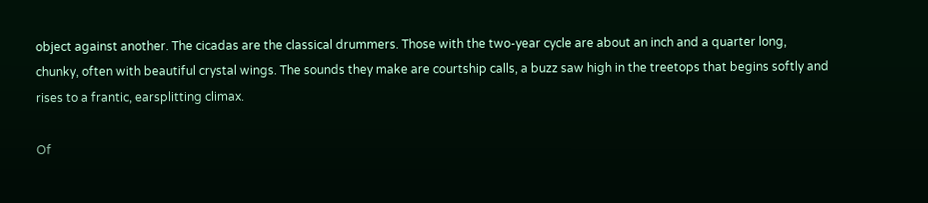object against another. The cicadas are the classical drummers. Those with the two-year cycle are about an inch and a quarter long, chunky, often with beautiful crystal wings. The sounds they make are courtship calls, a buzz saw high in the treetops that begins softly and rises to a frantic, earsplitting climax.

Of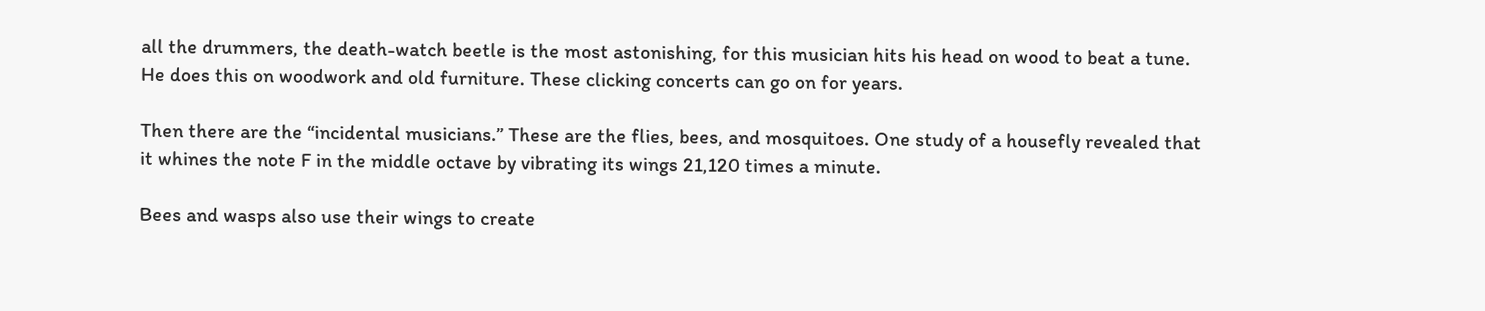all the drummers, the death-watch beetle is the most astonishing, for this musician hits his head on wood to beat a tune. He does this on woodwork and old furniture. These clicking concerts can go on for years.

Then there are the “incidental musicians.” These are the flies, bees, and mosquitoes. One study of a housefly revealed that it whines the note F in the middle octave by vibrating its wings 21,120 times a minute.

Bees and wasps also use their wings to create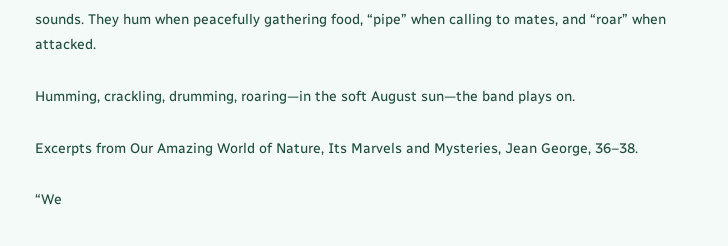sounds. They hum when peacefully gathering food, “pipe” when calling to mates, and “roar” when attacked.

Humming, crackling, drumming, roaring—in the soft August sun—the band plays on.

Excerpts from Our Amazing World of Nature, Its Marvels and Mysteries, Jean George, 36–38.

“We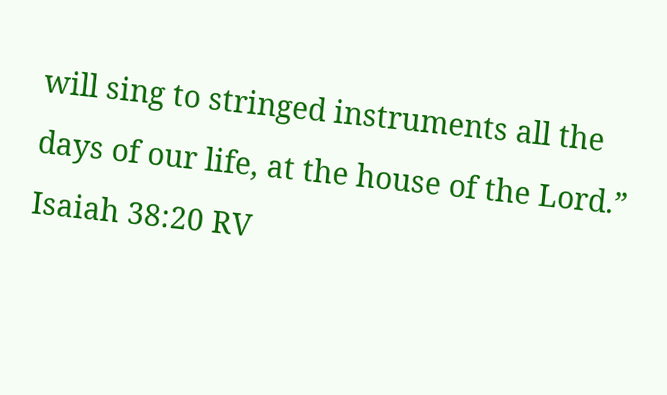will sing to stringed instruments all the days of our life, at the house of the Lord.” Isaiah 38:20 RV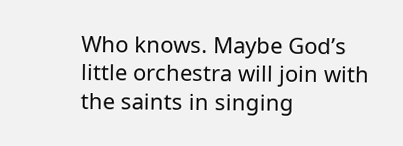Who knows. Maybe God’s little orchestra will join with the saints in singing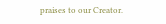praises to our Creator.